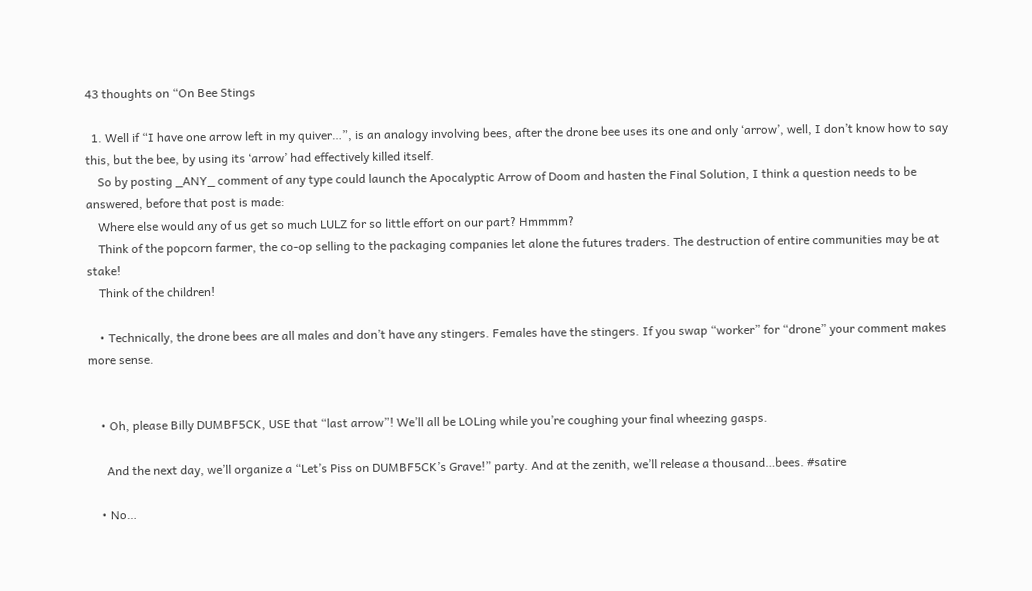43 thoughts on “On Bee Stings

  1. Well if “I have one arrow left in my quiver…”, is an analogy involving bees, after the drone bee uses its one and only ‘arrow’, well, I don’t know how to say this, but the bee, by using its ‘arrow’ had effectively killed itself.
    So by posting _ANY_ comment of any type could launch the Apocalyptic Arrow of Doom and hasten the Final Solution, I think a question needs to be answered, before that post is made:
    Where else would any of us get so much LULZ for so little effort on our part? Hmmmm?
    Think of the popcorn farmer, the co-op selling to the packaging companies let alone the futures traders. The destruction of entire communities may be at stake!
    Think of the children!

    • Technically, the drone bees are all males and don’t have any stingers. Females have the stingers. If you swap “worker” for “drone” your comment makes more sense.


    • Oh, please Billy DUMBF5CK, USE that “last arrow”! We’ll all be LOLing while you’re coughing your final wheezing gasps.

      And the next day, we’ll organize a “Let’s Piss on DUMBF5CK’s Grave!” party. And at the zenith, we’ll release a thousand…bees. #satire

    • No…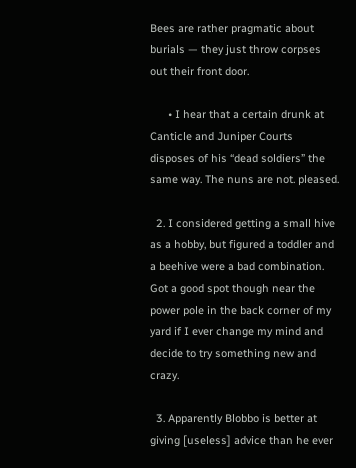Bees are rather pragmatic about burials — they just throw corpses out their front door.

      • I hear that a certain drunk at Canticle and Juniper Courts disposes of his “dead soldiers” the same way. The nuns are not. pleased.

  2. I considered getting a small hive as a hobby, but figured a toddler and a beehive were a bad combination. Got a good spot though near the power pole in the back corner of my yard if I ever change my mind and decide to try something new and crazy.

  3. Apparently Blobbo is better at giving [useless] advice than he ever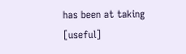has been at taking [useful]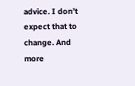advice. I don’t expect that to change. And more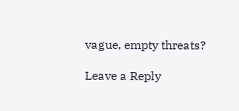vague, empty threats?

Leave a Reply